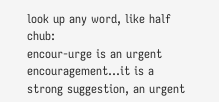look up any word, like half chub:
encour-urge is an urgent encouragement...it is a strong suggestion, an urgent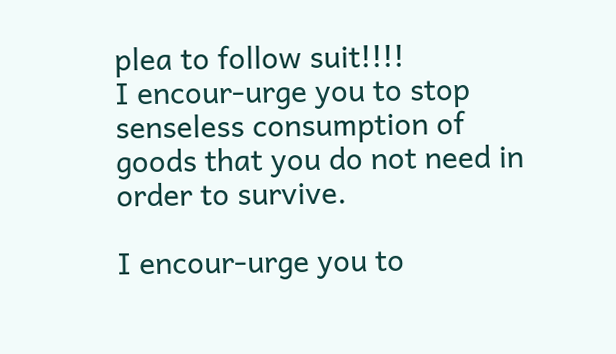plea to follow suit!!!!
I encour-urge you to stop senseless consumption of goods that you do not need in order to survive.

I encour-urge you to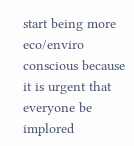start being more eco/enviro conscious because it is urgent that everyone be implored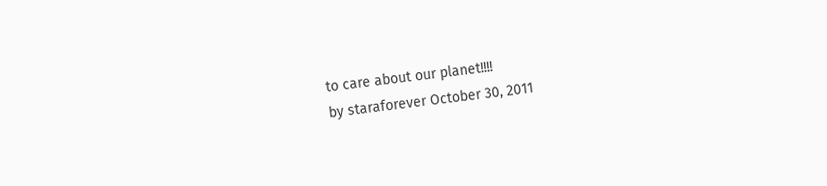to care about our planet!!!!
by staraforever October 30, 2011